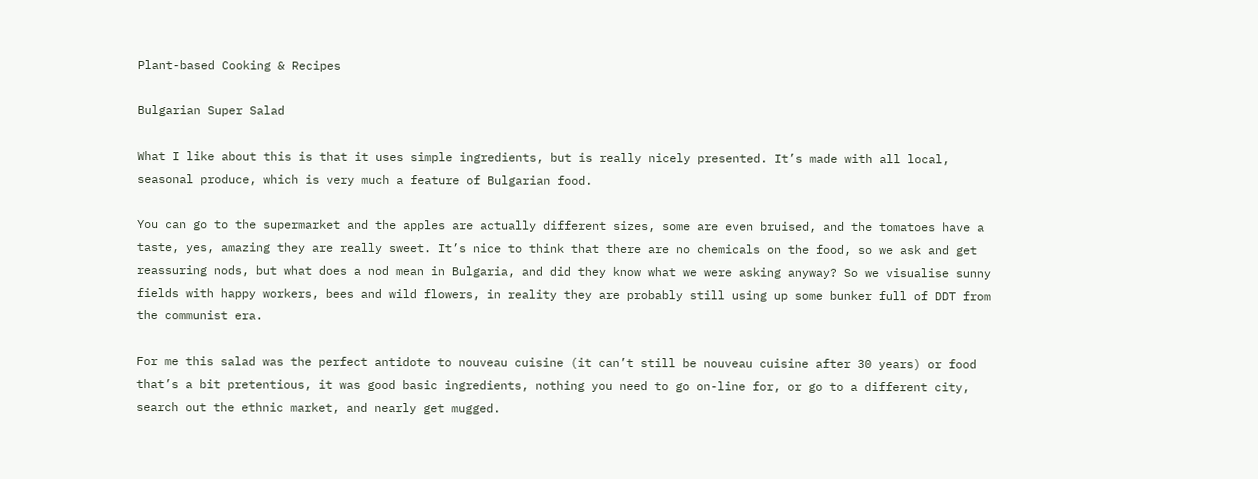Plant-based Cooking & Recipes

Bulgarian Super Salad

What I like about this is that it uses simple ingredients, but is really nicely presented. It’s made with all local, seasonal produce, which is very much a feature of Bulgarian food.

You can go to the supermarket and the apples are actually different sizes, some are even bruised, and the tomatoes have a taste, yes, amazing they are really sweet. It’s nice to think that there are no chemicals on the food, so we ask and get reassuring nods, but what does a nod mean in Bulgaria, and did they know what we were asking anyway? So we visualise sunny fields with happy workers, bees and wild flowers, in reality they are probably still using up some bunker full of DDT from the communist era.

For me this salad was the perfect antidote to nouveau cuisine (it can’t still be nouveau cuisine after 30 years) or food that’s a bit pretentious, it was good basic ingredients, nothing you need to go on-line for, or go to a different city, search out the ethnic market, and nearly get mugged.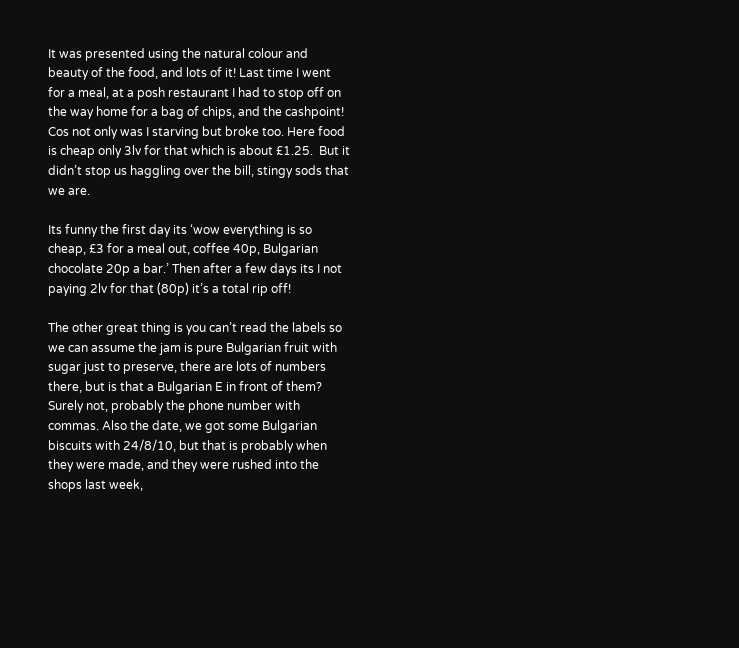It was presented using the natural colour and beauty of the food, and lots of it! Last time I went for a meal, at a posh restaurant I had to stop off on the way home for a bag of chips, and the cashpoint! Cos not only was I starving but broke too. Here food is cheap only 3lv for that which is about £1.25.  But it didn’t stop us haggling over the bill, stingy sods that we are.

Its funny the first day its ‘wow everything is so cheap, £3 for a meal out, coffee 40p, Bulgarian chocolate 20p a bar.’ Then after a few days its I not paying 2lv for that (80p) it’s a total rip off!

The other great thing is you can’t read the labels so we can assume the jam is pure Bulgarian fruit with sugar just to preserve, there are lots of numbers there, but is that a Bulgarian E in front of them? Surely not, probably the phone number with commas. Also the date, we got some Bulgarian biscuits with 24/8/10, but that is probably when they were made, and they were rushed into the shops last week,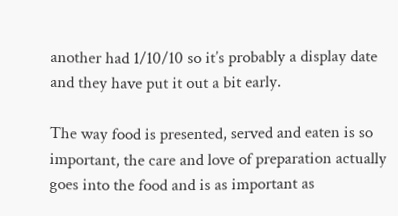another had 1/10/10 so it’s probably a display date and they have put it out a bit early.

The way food is presented, served and eaten is so important, the care and love of preparation actually goes into the food and is as important as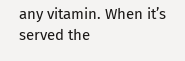any vitamin. When it’s served the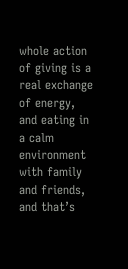whole action of giving is a real exchange of energy, and eating in a calm environment with family and friends, and that’s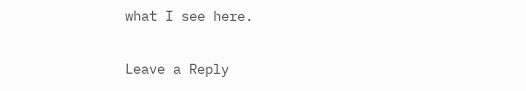what I see here.

Leave a Reply